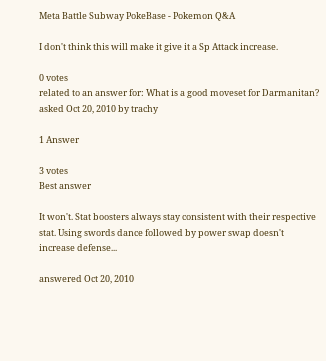Meta Battle Subway PokeBase - Pokemon Q&A

I don't think this will make it give it a Sp Attack increase.

0 votes
related to an answer for: What is a good moveset for Darmanitan?
asked Oct 20, 2010 by trachy

1 Answer

3 votes
Best answer

It won't. Stat boosters always stay consistent with their respective stat. Using swords dance followed by power swap doesn't increase defense...

answered Oct 20, 2010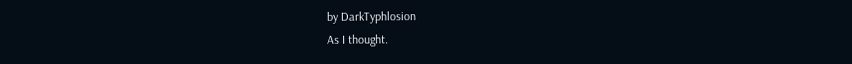by DarkTyphlosion
As I thought.